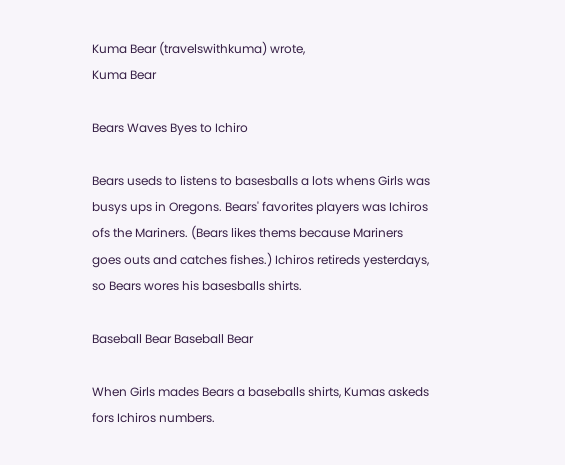Kuma Bear (travelswithkuma) wrote,
Kuma Bear

Bears Waves Byes to Ichiro

Bears useds to listens to basesballs a lots whens Girls was busys ups in Oregons. Bears' favorites players was Ichiros ofs the Mariners. (Bears likes thems because Mariners goes outs and catches fishes.) Ichiros retireds yesterdays, so Bears wores his basesballs shirts.

Baseball Bear Baseball Bear

When Girls mades Bears a baseballs shirts, Kumas askeds fors Ichiros numbers.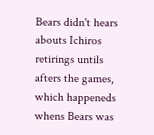Bears didn't hears abouts Ichiros retirings untils afters the games, which happeneds whens Bears was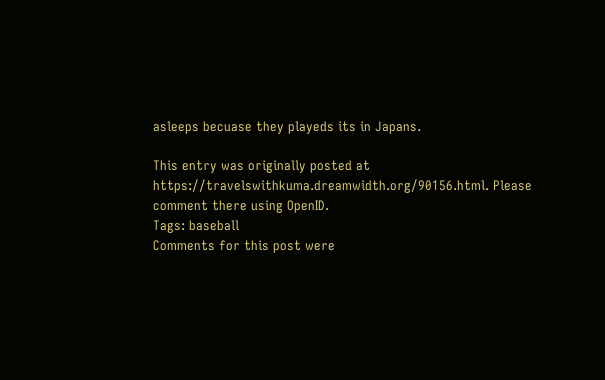asleeps becuase they playeds its in Japans.

This entry was originally posted at https://travelswithkuma.dreamwidth.org/90156.html. Please comment there using OpenID.
Tags: baseball
Comments for this post were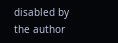disabled by the author